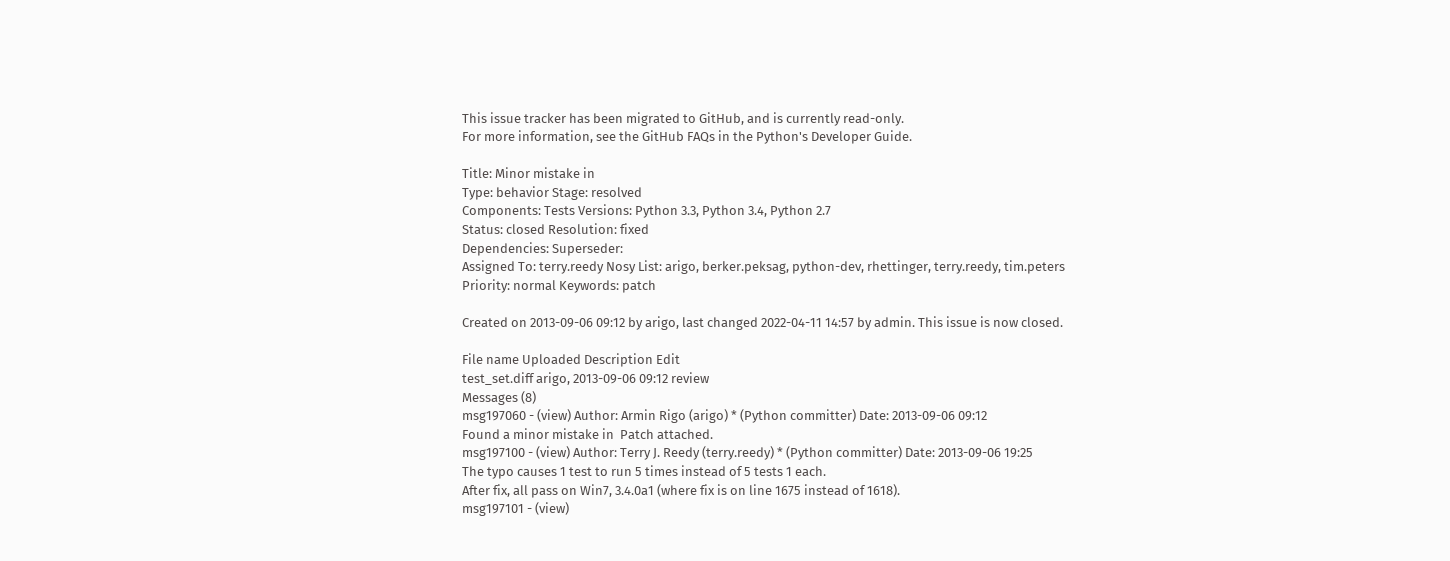This issue tracker has been migrated to GitHub, and is currently read-only.
For more information, see the GitHub FAQs in the Python's Developer Guide.

Title: Minor mistake in
Type: behavior Stage: resolved
Components: Tests Versions: Python 3.3, Python 3.4, Python 2.7
Status: closed Resolution: fixed
Dependencies: Superseder:
Assigned To: terry.reedy Nosy List: arigo, berker.peksag, python-dev, rhettinger, terry.reedy, tim.peters
Priority: normal Keywords: patch

Created on 2013-09-06 09:12 by arigo, last changed 2022-04-11 14:57 by admin. This issue is now closed.

File name Uploaded Description Edit
test_set.diff arigo, 2013-09-06 09:12 review
Messages (8)
msg197060 - (view) Author: Armin Rigo (arigo) * (Python committer) Date: 2013-09-06 09:12
Found a minor mistake in  Patch attached.
msg197100 - (view) Author: Terry J. Reedy (terry.reedy) * (Python committer) Date: 2013-09-06 19:25
The typo causes 1 test to run 5 times instead of 5 tests 1 each.
After fix, all pass on Win7, 3.4.0a1 (where fix is on line 1675 instead of 1618).
msg197101 - (view)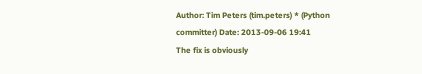Author: Tim Peters (tim.peters) * (Python committer) Date: 2013-09-06 19:41
The fix is obviously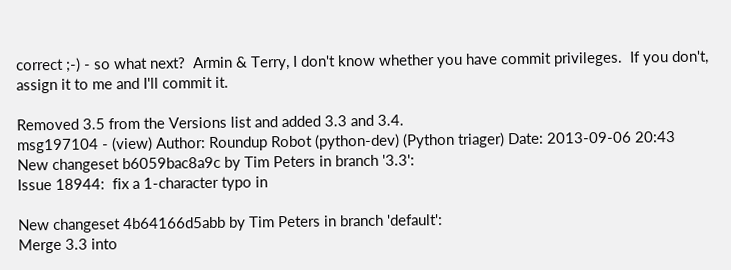correct ;-) - so what next?  Armin & Terry, I don't know whether you have commit privileges.  If you don't, assign it to me and I'll commit it.

Removed 3.5 from the Versions list and added 3.3 and 3.4.
msg197104 - (view) Author: Roundup Robot (python-dev) (Python triager) Date: 2013-09-06 20:43
New changeset b6059bac8a9c by Tim Peters in branch '3.3':
Issue 18944:  fix a 1-character typo in

New changeset 4b64166d5abb by Tim Peters in branch 'default':
Merge 3.3 into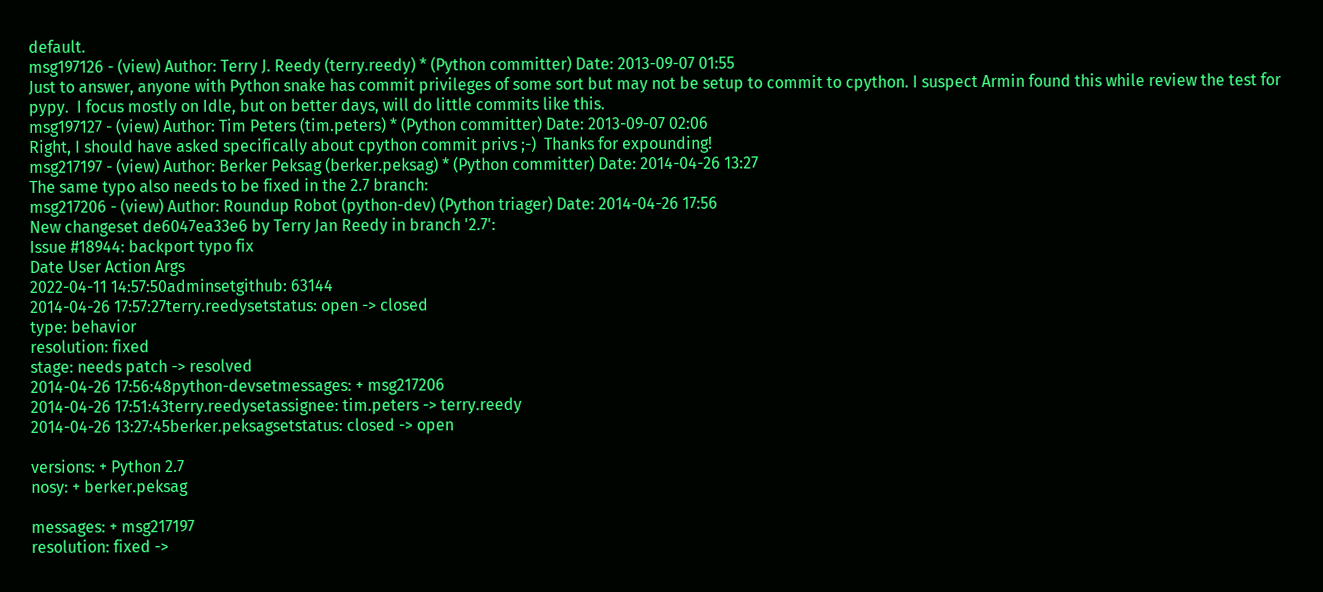default.
msg197126 - (view) Author: Terry J. Reedy (terry.reedy) * (Python committer) Date: 2013-09-07 01:55
Just to answer, anyone with Python snake has commit privileges of some sort but may not be setup to commit to cpython. I suspect Armin found this while review the test for pypy.  I focus mostly on Idle, but on better days, will do little commits like this.
msg197127 - (view) Author: Tim Peters (tim.peters) * (Python committer) Date: 2013-09-07 02:06
Right, I should have asked specifically about cpython commit privs ;-)  Thanks for expounding!
msg217197 - (view) Author: Berker Peksag (berker.peksag) * (Python committer) Date: 2014-04-26 13:27
The same typo also needs to be fixed in the 2.7 branch:
msg217206 - (view) Author: Roundup Robot (python-dev) (Python triager) Date: 2014-04-26 17:56
New changeset de6047ea33e6 by Terry Jan Reedy in branch '2.7':
Issue #18944: backport typo fix
Date User Action Args
2022-04-11 14:57:50adminsetgithub: 63144
2014-04-26 17:57:27terry.reedysetstatus: open -> closed
type: behavior
resolution: fixed
stage: needs patch -> resolved
2014-04-26 17:56:48python-devsetmessages: + msg217206
2014-04-26 17:51:43terry.reedysetassignee: tim.peters -> terry.reedy
2014-04-26 13:27:45berker.peksagsetstatus: closed -> open

versions: + Python 2.7
nosy: + berker.peksag

messages: + msg217197
resolution: fixed ->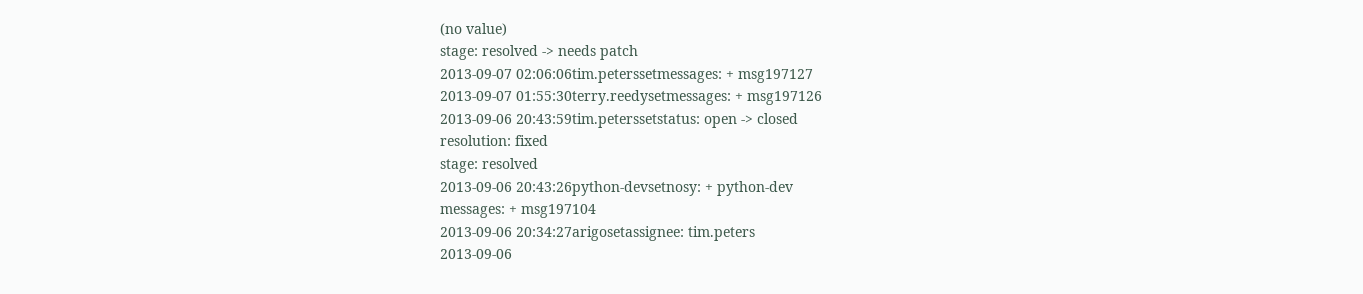(no value)
stage: resolved -> needs patch
2013-09-07 02:06:06tim.peterssetmessages: + msg197127
2013-09-07 01:55:30terry.reedysetmessages: + msg197126
2013-09-06 20:43:59tim.peterssetstatus: open -> closed
resolution: fixed
stage: resolved
2013-09-06 20:43:26python-devsetnosy: + python-dev
messages: + msg197104
2013-09-06 20:34:27arigosetassignee: tim.peters
2013-09-06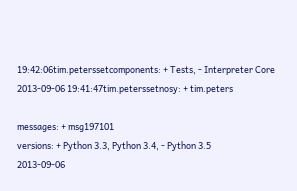19:42:06tim.peterssetcomponents: + Tests, - Interpreter Core
2013-09-06 19:41:47tim.peterssetnosy: + tim.peters

messages: + msg197101
versions: + Python 3.3, Python 3.4, - Python 3.5
2013-09-06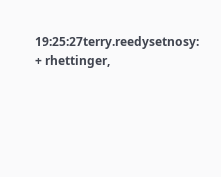19:25:27terry.reedysetnosy: + rhettinger,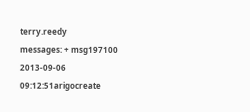terry.reedy
messages: + msg197100
2013-09-06 09:12:51arigocreate